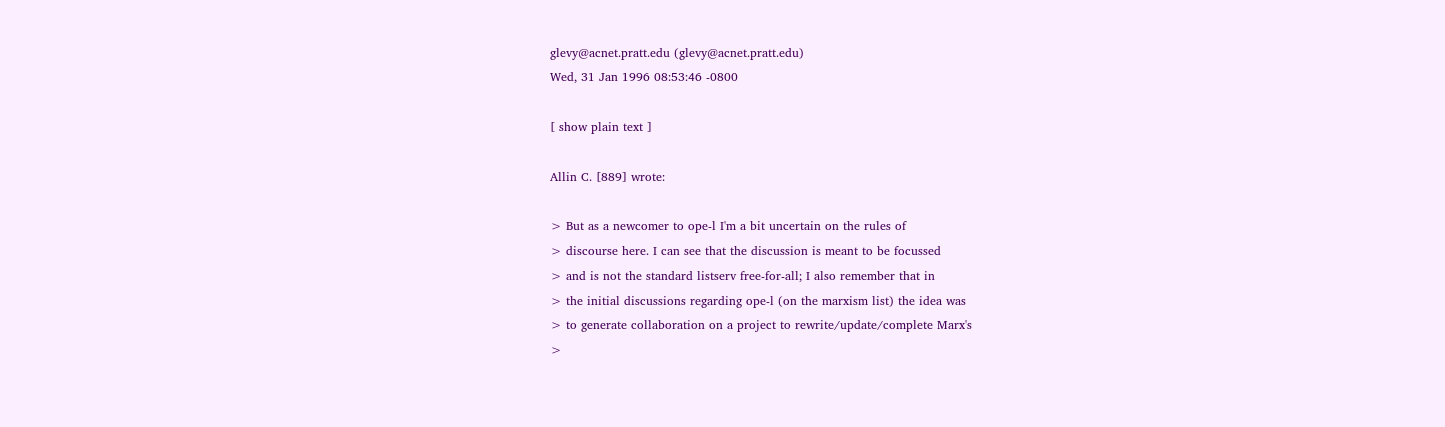glevy@acnet.pratt.edu (glevy@acnet.pratt.edu)
Wed, 31 Jan 1996 08:53:46 -0800

[ show plain text ]

Allin C. [889] wrote:

> But as a newcomer to ope-l I'm a bit uncertain on the rules of
> discourse here. I can see that the discussion is meant to be focussed
> and is not the standard listserv free-for-all; I also remember that in
> the initial discussions regarding ope-l (on the marxism list) the idea was
> to generate collaboration on a project to rewrite/update/complete Marx's
>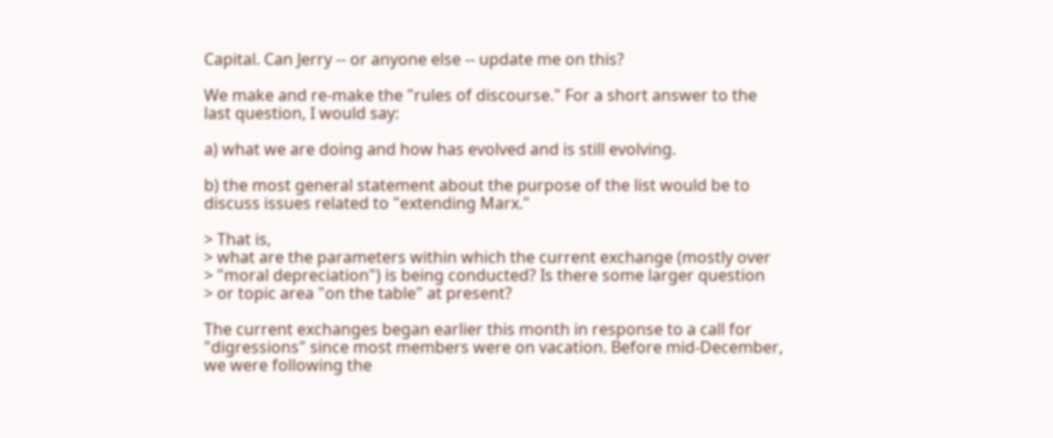Capital. Can Jerry -- or anyone else -- update me on this?

We make and re-make the "rules of discourse." For a short answer to the
last question, I would say:

a) what we are doing and how has evolved and is still evolving.

b) the most general statement about the purpose of the list would be to
discuss issues related to "extending Marx."

> That is,
> what are the parameters within which the current exchange (mostly over
> "moral depreciation") is being conducted? Is there some larger question
> or topic area "on the table" at present?

The current exchanges began earlier this month in response to a call for
"digressions" since most members were on vacation. Before mid-December,
we were following the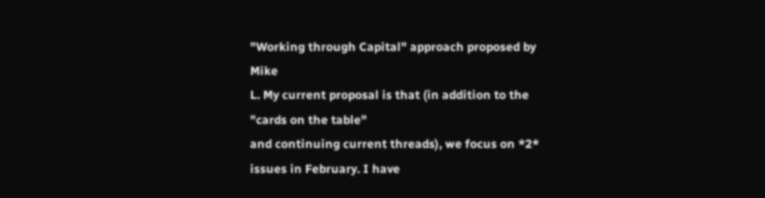"Working through Capital" approach proposed by Mike
L. My current proposal is that (in addition to the "cards on the table"
and continuing current threads), we focus on *2* issues in February. I have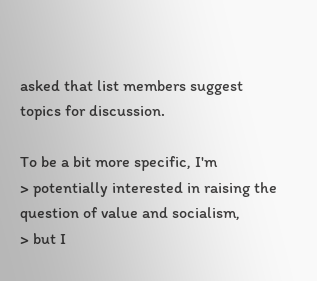asked that list members suggest topics for discussion.

To be a bit more specific, I'm
> potentially interested in raising the question of value and socialism,
> but I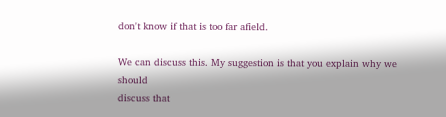don't know if that is too far afield.

We can discuss this. My suggestion is that you explain why we should
discuss that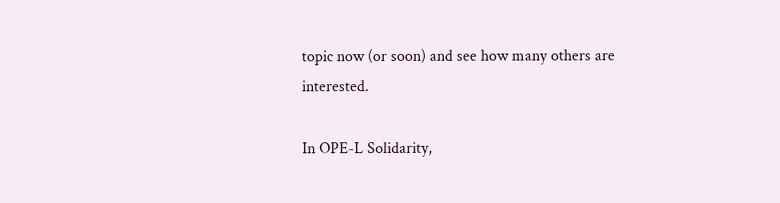topic now (or soon) and see how many others are interested.

In OPE-L Solidarity,